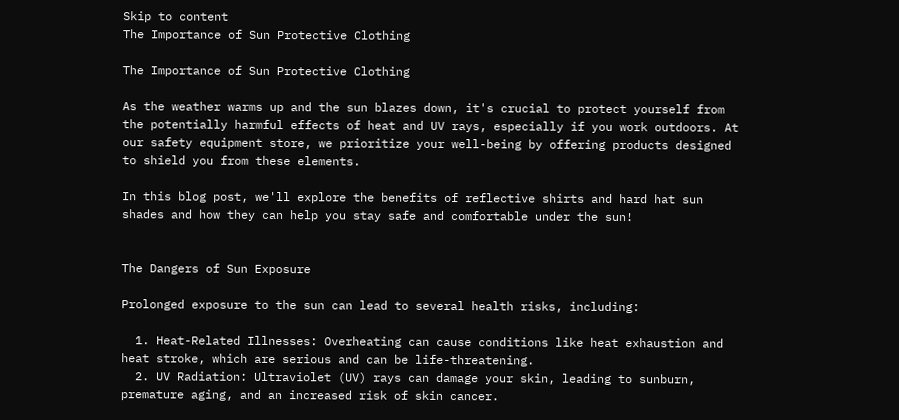Skip to content
The Importance of Sun Protective Clothing

The Importance of Sun Protective Clothing

As the weather warms up and the sun blazes down, it's crucial to protect yourself from the potentially harmful effects of heat and UV rays, especially if you work outdoors. At our safety equipment store, we prioritize your well-being by offering products designed to shield you from these elements.

In this blog post, we'll explore the benefits of reflective shirts and hard hat sun shades and how they can help you stay safe and comfortable under the sun!


The Dangers of Sun Exposure

Prolonged exposure to the sun can lead to several health risks, including:

  1. Heat-Related Illnesses: Overheating can cause conditions like heat exhaustion and heat stroke, which are serious and can be life-threatening.
  2. UV Radiation: Ultraviolet (UV) rays can damage your skin, leading to sunburn, premature aging, and an increased risk of skin cancer.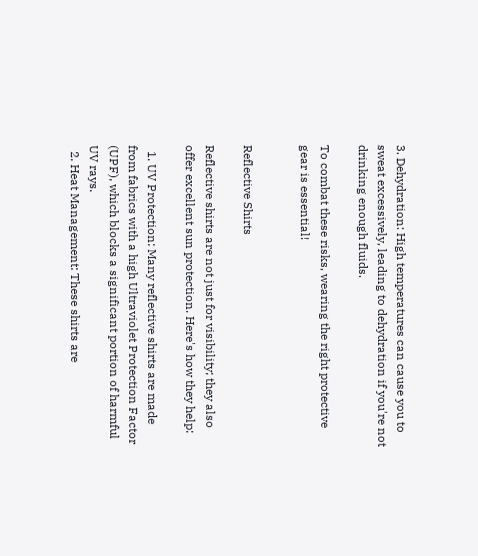3. Dehydration: High temperatures can cause you to sweat excessively, leading to dehydration if you're not drinking enough fluids.

To combat these risks, wearing the right protective gear is essential!


Reflective Shirts

Reflective shirts are not just for visibility; they also offer excellent sun protection. Here's how they help:

  1. UV Protection: Many reflective shirts are made from fabrics with a high Ultraviolet Protection Factor (UPF), which blocks a significant portion of harmful UV rays.
  2. Heat Management: These shirts are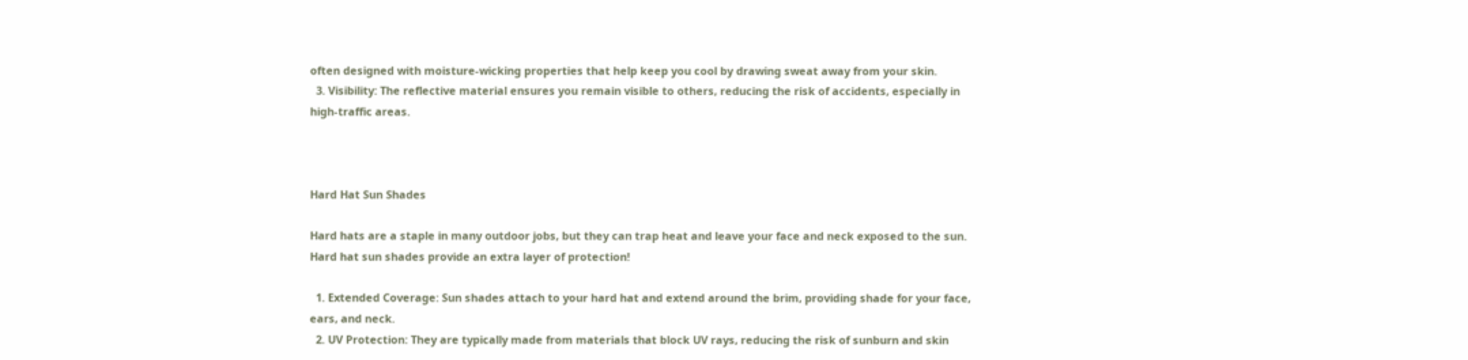often designed with moisture-wicking properties that help keep you cool by drawing sweat away from your skin.
  3. Visibility: The reflective material ensures you remain visible to others, reducing the risk of accidents, especially in high-traffic areas.



Hard Hat Sun Shades

Hard hats are a staple in many outdoor jobs, but they can trap heat and leave your face and neck exposed to the sun. Hard hat sun shades provide an extra layer of protection!

  1. Extended Coverage: Sun shades attach to your hard hat and extend around the brim, providing shade for your face, ears, and neck.
  2. UV Protection: They are typically made from materials that block UV rays, reducing the risk of sunburn and skin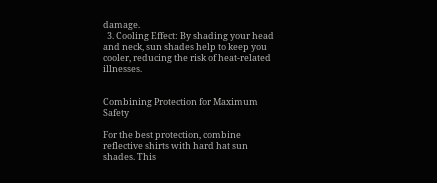damage.
  3. Cooling Effect: By shading your head and neck, sun shades help to keep you cooler, reducing the risk of heat-related illnesses.


Combining Protection for Maximum Safety

For the best protection, combine reflective shirts with hard hat sun shades. This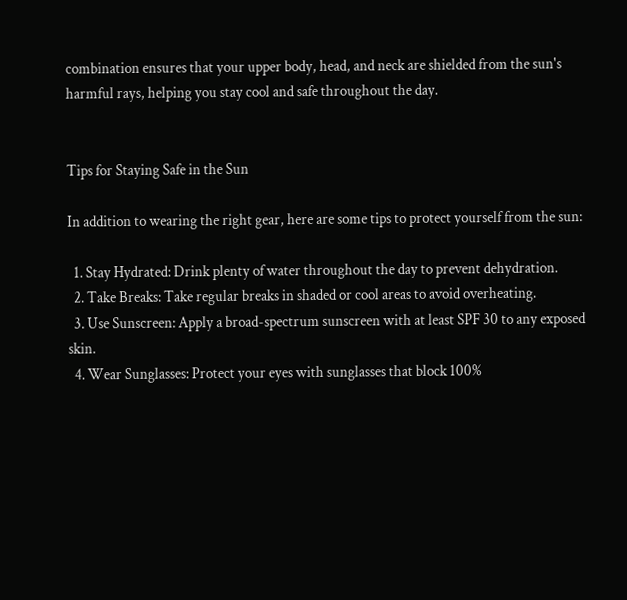combination ensures that your upper body, head, and neck are shielded from the sun's harmful rays, helping you stay cool and safe throughout the day.


Tips for Staying Safe in the Sun

In addition to wearing the right gear, here are some tips to protect yourself from the sun:

  1. Stay Hydrated: Drink plenty of water throughout the day to prevent dehydration.
  2. Take Breaks: Take regular breaks in shaded or cool areas to avoid overheating.
  3. Use Sunscreen: Apply a broad-spectrum sunscreen with at least SPF 30 to any exposed skin.
  4. Wear Sunglasses: Protect your eyes with sunglasses that block 100%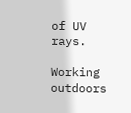of UV rays.

Working outdoors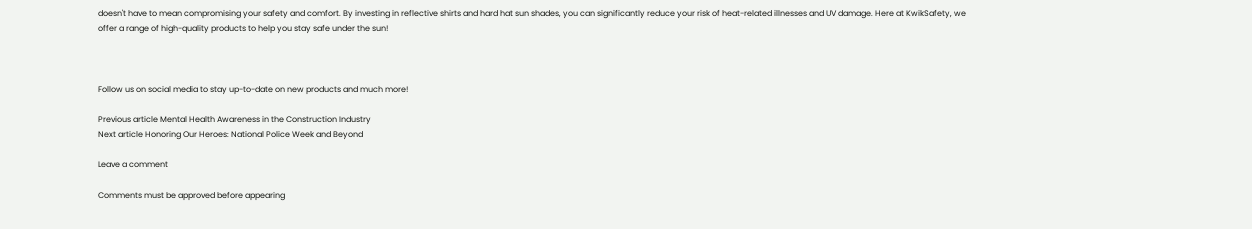doesn't have to mean compromising your safety and comfort. By investing in reflective shirts and hard hat sun shades, you can significantly reduce your risk of heat-related illnesses and UV damage. Here at KwikSafety, we offer a range of high-quality products to help you stay safe under the sun!



Follow us on social media to stay up-to-date on new products and much more!

Previous article Mental Health Awareness in the Construction Industry
Next article Honoring Our Heroes: National Police Week and Beyond

Leave a comment

Comments must be approved before appearing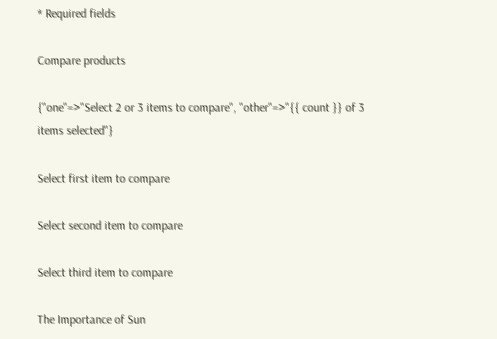* Required fields

Compare products

{"one"=>"Select 2 or 3 items to compare", "other"=>"{{ count }} of 3 items selected"}

Select first item to compare

Select second item to compare

Select third item to compare

The Importance of Sun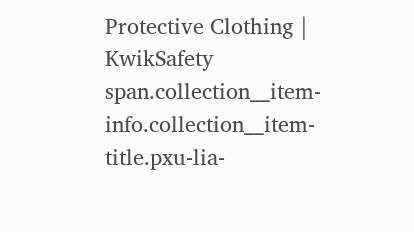Protective Clothing | KwikSafety
span.collection__item-info.collection__item-title.pxu-lia-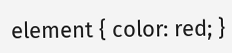element { color: red; }